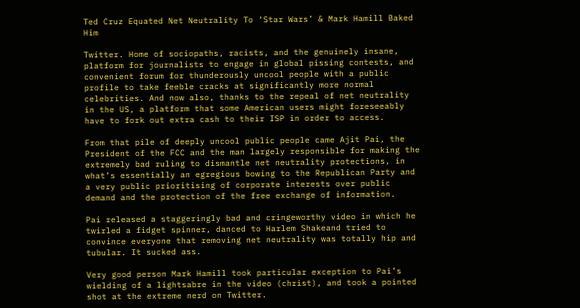Ted Cruz Equated Net Neutrality To ‘Star Wars’ & Mark Hamill Baked Him

Twitter. Home of sociopaths, racists, and the genuinely insane, platform for journalists to engage in global pissing contests, and convenient forum for thunderously uncool people with a public profile to take feeble cracks at significantly more normal celebrities. And now also, thanks to the repeal of net neutrality in the US, a platform that some American users might foreseeably have to fork out extra cash to their ISP in order to access.

From that pile of deeply uncool public people came Ajit Pai, the President of the FCC and the man largely responsible for making the extremely bad ruling to dismantle net neutrality protections, in what’s essentially an egregious bowing to the Republican Party and a very public prioritising of corporate interests over public demand and the protection of the free exchange of information.

Pai released a staggeringly bad and cringeworthy video in which he twirled a fidget spinner, danced to Harlem Shakeand tried to convince everyone that removing net neutrality was totally hip and tubular. It sucked ass.

Very good person Mark Hamill took particular exception to Pai’s wielding of a lightsabre in the video (christ), and took a pointed shot at the extreme nerd on Twitter.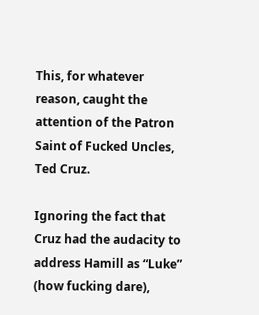This, for whatever reason, caught the attention of the Patron Saint of Fucked Uncles, Ted Cruz.

Ignoring the fact that Cruz had the audacity to address Hamill as “Luke” (how fucking dare),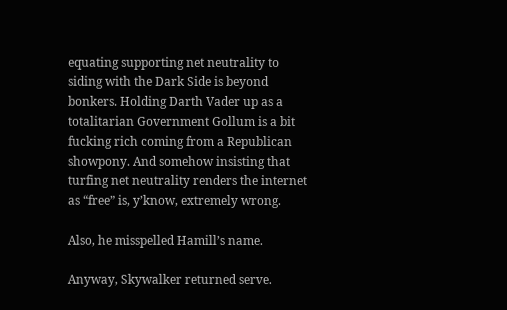equating supporting net neutrality to siding with the Dark Side is beyond bonkers. Holding Darth Vader up as a totalitarian Government Gollum is a bit fucking rich coming from a Republican showpony. And somehow insisting that turfing net neutrality renders the internet as “free” is, y’know, extremely wrong.

Also, he misspelled Hamill’s name.

Anyway, Skywalker returned serve.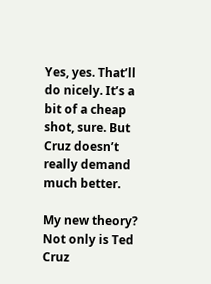Yes, yes. That’ll do nicely. It’s a bit of a cheap shot, sure. But Cruz doesn’t really demand much better.

My new theory? Not only is Ted Cruz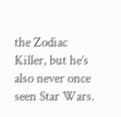the Zodiac Killer, but he’s also never once seen Star Wars.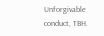Unforgivable conduct, TBH.